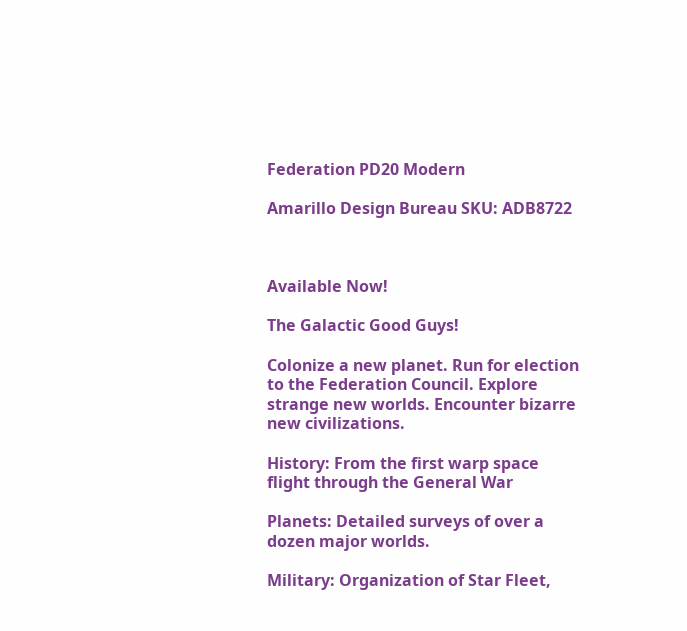Federation PD20 Modern

Amarillo Design Bureau SKU: ADB8722



Available Now!

The Galactic Good Guys!

Colonize a new planet. Run for election to the Federation Council. Explore strange new worlds. Encounter bizarre new civilizations.

History: From the first warp space flight through the General War

Planets: Detailed surveys of over a dozen major worlds.

Military: Organization of Star Fleet,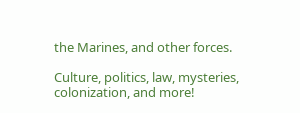the Marines, and other forces.

Culture, politics, law, mysteries, colonization, and more!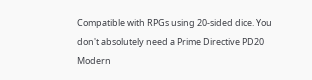Compatible with RPGs using 20-sided dice. You don't absolutely need a Prime Directive PD20 Modern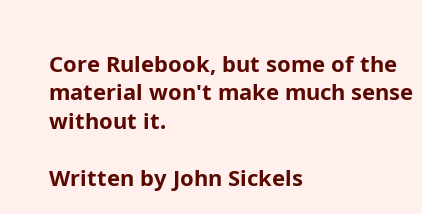Core Rulebook, but some of the material won't make much sense without it.

Written by John Sickels